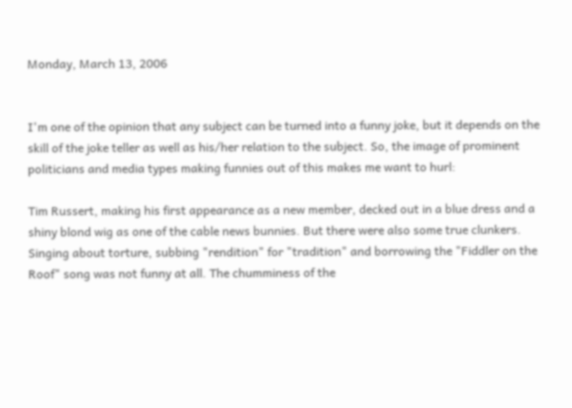Monday, March 13, 2006


I'm one of the opinion that any subject can be turned into a funny joke, but it depends on the skill of the joke teller as well as his/her relation to the subject. So, the image of prominent politicians and media types making funnies out of this makes me want to hurl:

Tim Russert, making his first appearance as a new member, decked out in a blue dress and a shiny blond wig as one of the cable news bunnies. But there were also some true clunkers. Singing about torture, subbing "rendition" for "tradition" and borrowing the "Fiddler on the Roof" song was not funny at all. The chumminess of the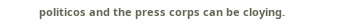politicos and the press corps can be cloying.